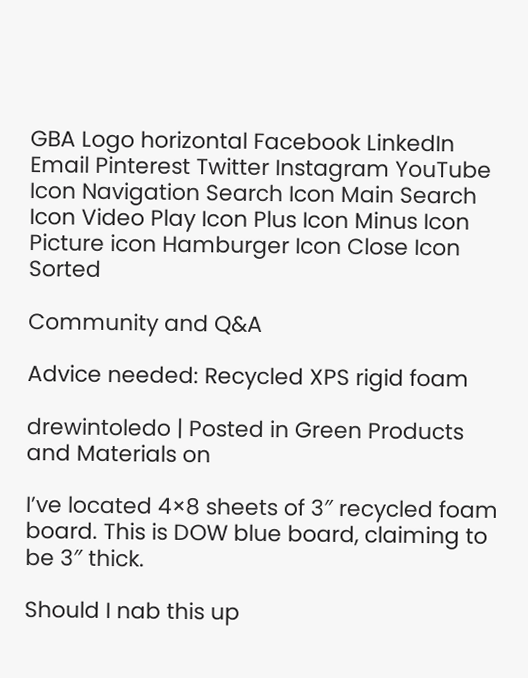GBA Logo horizontal Facebook LinkedIn Email Pinterest Twitter Instagram YouTube Icon Navigation Search Icon Main Search Icon Video Play Icon Plus Icon Minus Icon Picture icon Hamburger Icon Close Icon Sorted

Community and Q&A

Advice needed: Recycled XPS rigid foam

drewintoledo | Posted in Green Products and Materials on

I’ve located 4×8 sheets of 3″ recycled foam board. This is DOW blue board, claiming to be 3″ thick.

Should I nab this up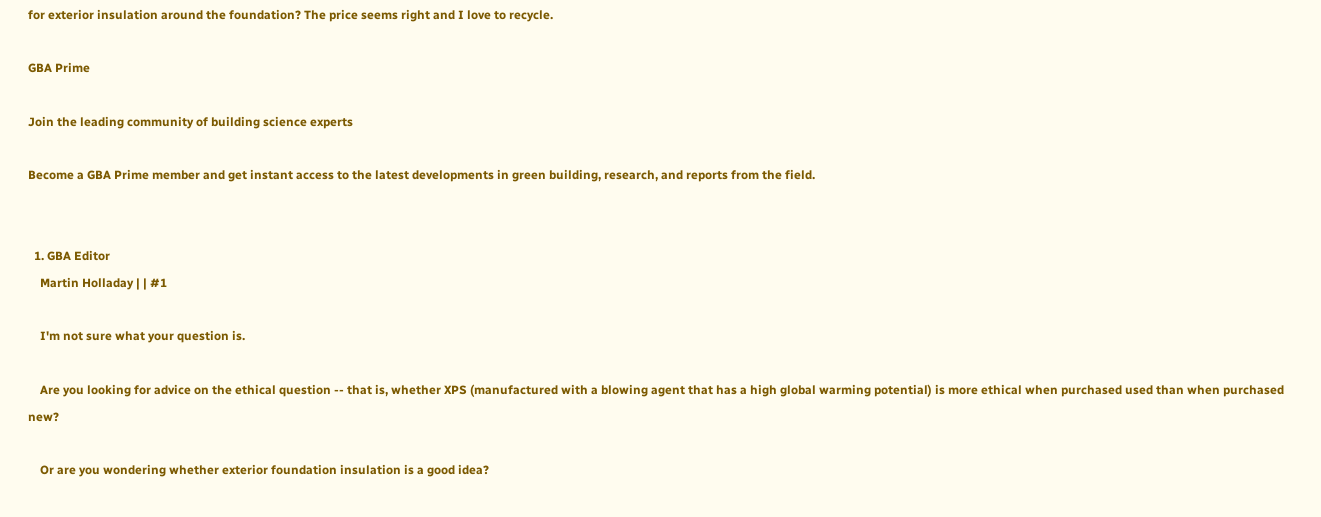for exterior insulation around the foundation? The price seems right and I love to recycle.

GBA Prime

Join the leading community of building science experts

Become a GBA Prime member and get instant access to the latest developments in green building, research, and reports from the field.


  1. GBA Editor
    Martin Holladay | | #1

    I'm not sure what your question is.

    Are you looking for advice on the ethical question -- that is, whether XPS (manufactured with a blowing agent that has a high global warming potential) is more ethical when purchased used than when purchased new?

    Or are you wondering whether exterior foundation insulation is a good idea?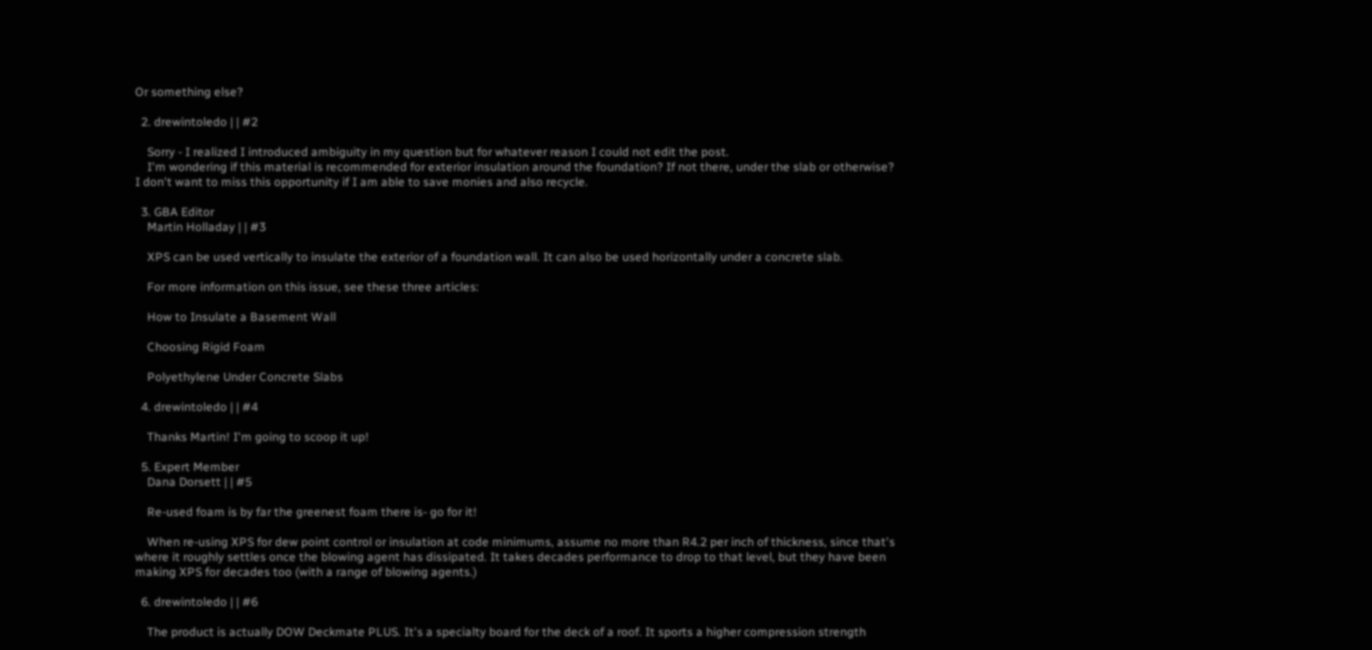Or something else?

  2. drewintoledo | | #2

    Sorry - I realized I introduced ambiguity in my question but for whatever reason I could not edit the post.
    I'm wondering if this material is recommended for exterior insulation around the foundation? If not there, under the slab or otherwise? I don't want to miss this opportunity if I am able to save monies and also recycle.

  3. GBA Editor
    Martin Holladay | | #3

    XPS can be used vertically to insulate the exterior of a foundation wall. It can also be used horizontally under a concrete slab.

    For more information on this issue, see these three articles:

    How to Insulate a Basement Wall

    Choosing Rigid Foam

    Polyethylene Under Concrete Slabs

  4. drewintoledo | | #4

    Thanks Martin! I'm going to scoop it up!

  5. Expert Member
    Dana Dorsett | | #5

    Re-used foam is by far the greenest foam there is- go for it!

    When re-using XPS for dew point control or insulation at code minimums, assume no more than R4.2 per inch of thickness, since that's where it roughly settles once the blowing agent has dissipated. It takes decades performance to drop to that level, but they have been making XPS for decades too (with a range of blowing agents.)

  6. drewintoledo | | #6

    The product is actually DOW Deckmate PLUS. It's a specialty board for the deck of a roof. It sports a higher compression strength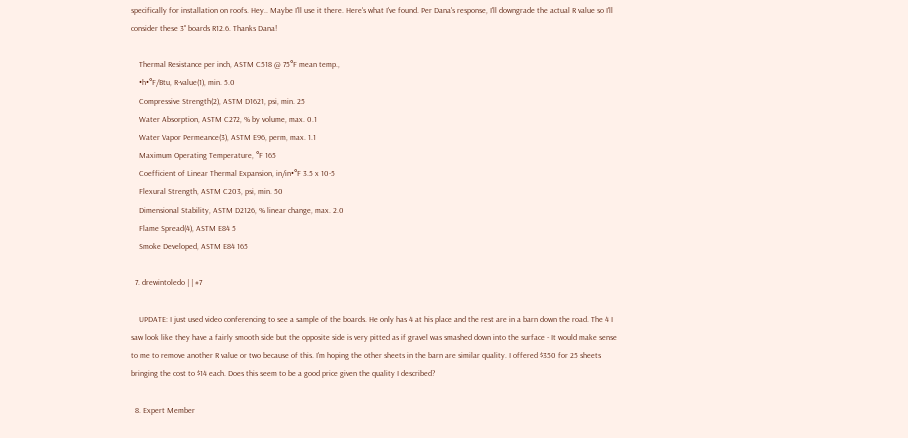specifically for installation on roofs. Hey.. Maybe I'll use it there. Here's what I've found. Per Dana's response, I'll downgrade the actual R value so I'll consider these 3" boards R12.6. Thanks Dana!

    Thermal Resistance per inch, ASTM C518 @ 75°F mean temp.,
    •h•°F/Btu, R-value(1), min. 5.0
    Compressive Strength(2), ASTM D1621, psi, min. 25
    Water Absorption, ASTM C272, % by volume, max. 0.1
    Water Vapor Permeance(3), ASTM E96, perm, max. 1.1
    Maximum Operating Temperature, °F 165
    Coefficient of Linear Thermal Expansion, in/in•°F 3.5 x 10-5
    Flexural Strength, ASTM C203, psi, min. 50
    Dimensional Stability, ASTM D2126, % linear change, max. 2.0
    Flame Spread(4), ASTM E84 5
    Smoke Developed, ASTM E84 165

  7. drewintoledo | | #7

    UPDATE: I just used video conferencing to see a sample of the boards. He only has 4 at his place and the rest are in a barn down the road. The 4 I saw look like they have a fairly smooth side but the opposite side is very pitted as if gravel was smashed down into the surface - It would make sense to me to remove another R value or two because of this. I'm hoping the other sheets in the barn are similar quality. I offered $350 for 25 sheets bringing the cost to $14 each. Does this seem to be a good price given the quality I described?

  8. Expert Member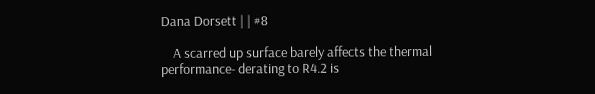Dana Dorsett | | #8

    A scarred up surface barely affects the thermal performance- derating to R4.2 is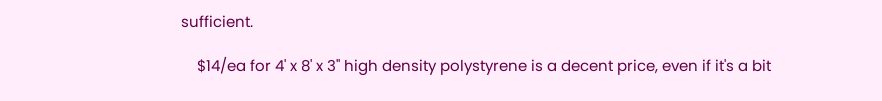sufficient.

    $14/ea for 4' x 8' x 3" high density polystyrene is a decent price, even if it's a bit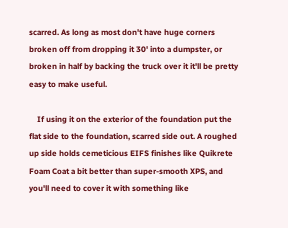scarred. As long as most don't have huge corners broken off from dropping it 30' into a dumpster, or broken in half by backing the truck over it it'll be pretty easy to make useful.

    If using it on the exterior of the foundation put the flat side to the foundation, scarred side out. A roughed up side holds cemeticious EIFS finishes like Quikrete Foam Coat a bit better than super-smooth XPS, and you'll need to cover it with something like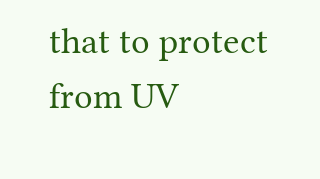that to protect from UV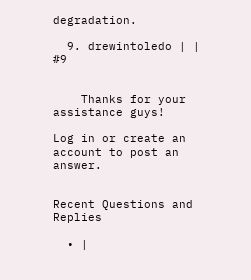degradation.

  9. drewintoledo | | #9


    Thanks for your assistance guys!

Log in or create an account to post an answer.


Recent Questions and Replies

  • |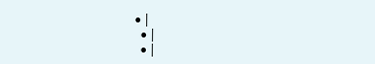• |
  • |
  • |